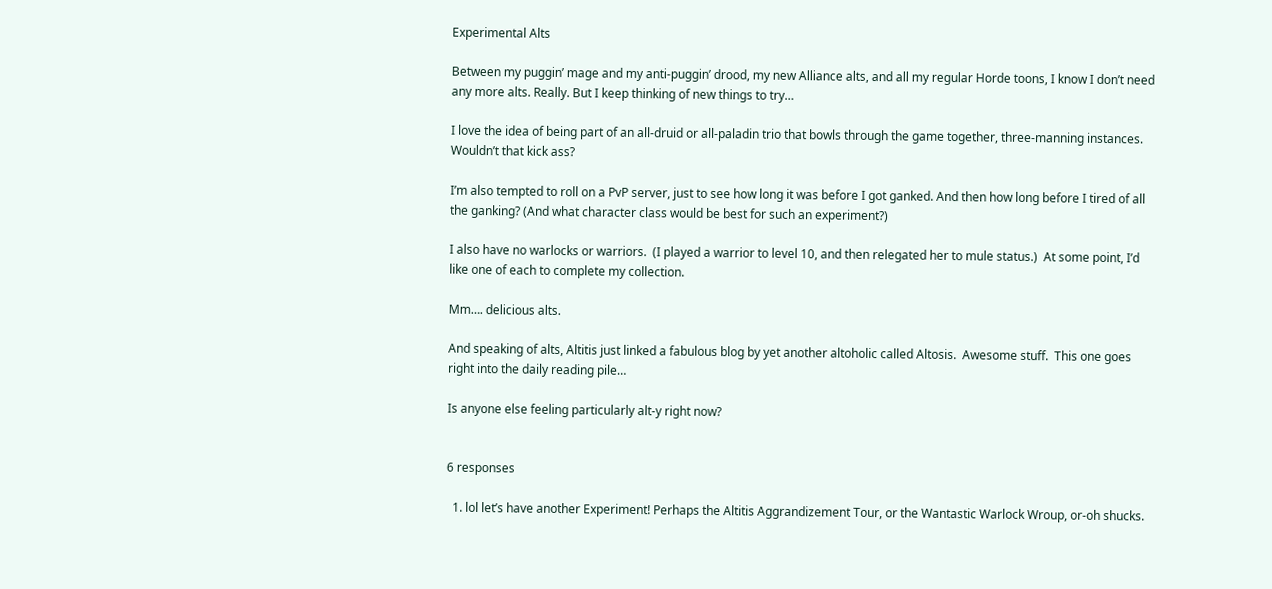Experimental Alts

Between my puggin’ mage and my anti-puggin’ drood, my new Alliance alts, and all my regular Horde toons, I know I don’t need any more alts. Really. But I keep thinking of new things to try…

I love the idea of being part of an all-druid or all-paladin trio that bowls through the game together, three-manning instances. Wouldn’t that kick ass?

I’m also tempted to roll on a PvP server, just to see how long it was before I got ganked. And then how long before I tired of all the ganking? (And what character class would be best for such an experiment?)

I also have no warlocks or warriors.  (I played a warrior to level 10, and then relegated her to mule status.)  At some point, I’d like one of each to complete my collection.

Mm…. delicious alts.

And speaking of alts, Altitis just linked a fabulous blog by yet another altoholic called Altosis.  Awesome stuff.  This one goes right into the daily reading pile…

Is anyone else feeling particularly alt-y right now?


6 responses

  1. lol let’s have another Experiment! Perhaps the Altitis Aggrandizement Tour, or the Wantastic Warlock Wroup, or-oh shucks.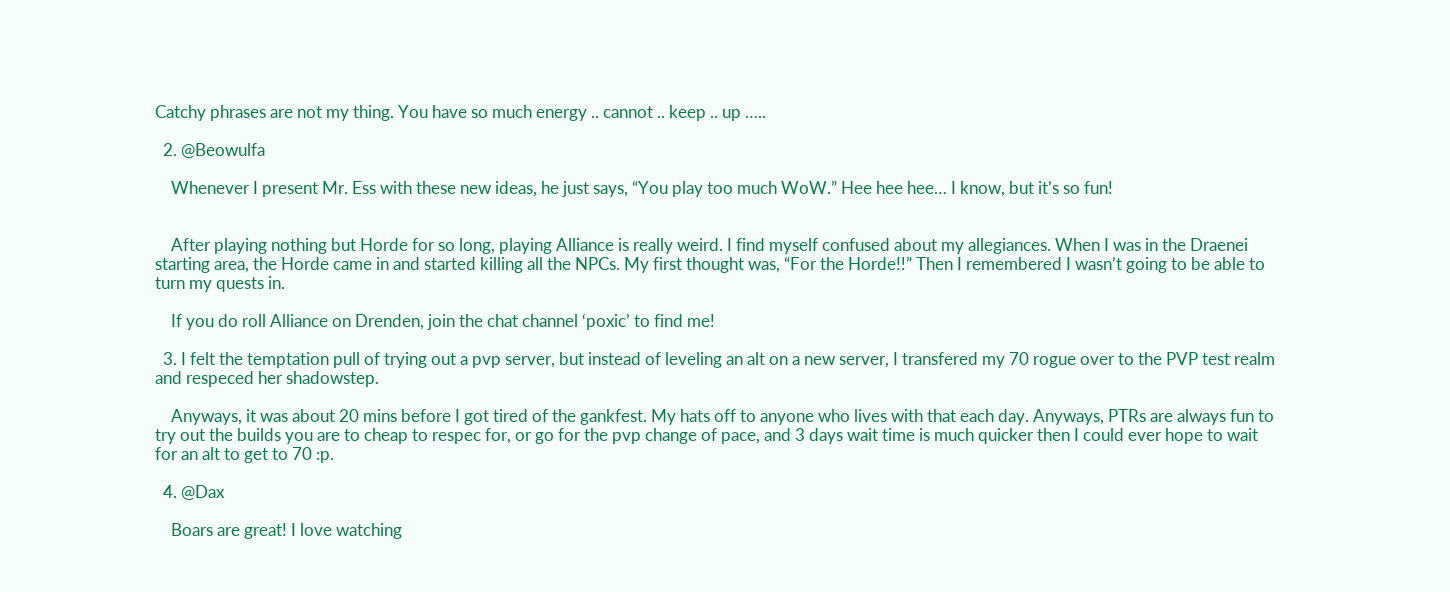Catchy phrases are not my thing. You have so much energy .. cannot .. keep .. up …..

  2. @Beowulfa

    Whenever I present Mr. Ess with these new ideas, he just says, “You play too much WoW.” Hee hee hee… I know, but it’s so fun!


    After playing nothing but Horde for so long, playing Alliance is really weird. I find myself confused about my allegiances. When I was in the Draenei starting area, the Horde came in and started killing all the NPCs. My first thought was, “For the Horde!!” Then I remembered I wasn’t going to be able to turn my quests in.

    If you do roll Alliance on Drenden, join the chat channel ‘poxic’ to find me!

  3. I felt the temptation pull of trying out a pvp server, but instead of leveling an alt on a new server, I transfered my 70 rogue over to the PVP test realm and respeced her shadowstep.

    Anyways, it was about 20 mins before I got tired of the gankfest. My hats off to anyone who lives with that each day. Anyways, PTRs are always fun to try out the builds you are to cheap to respec for, or go for the pvp change of pace, and 3 days wait time is much quicker then I could ever hope to wait for an alt to get to 70 :p.

  4. @Dax

    Boars are great! I love watching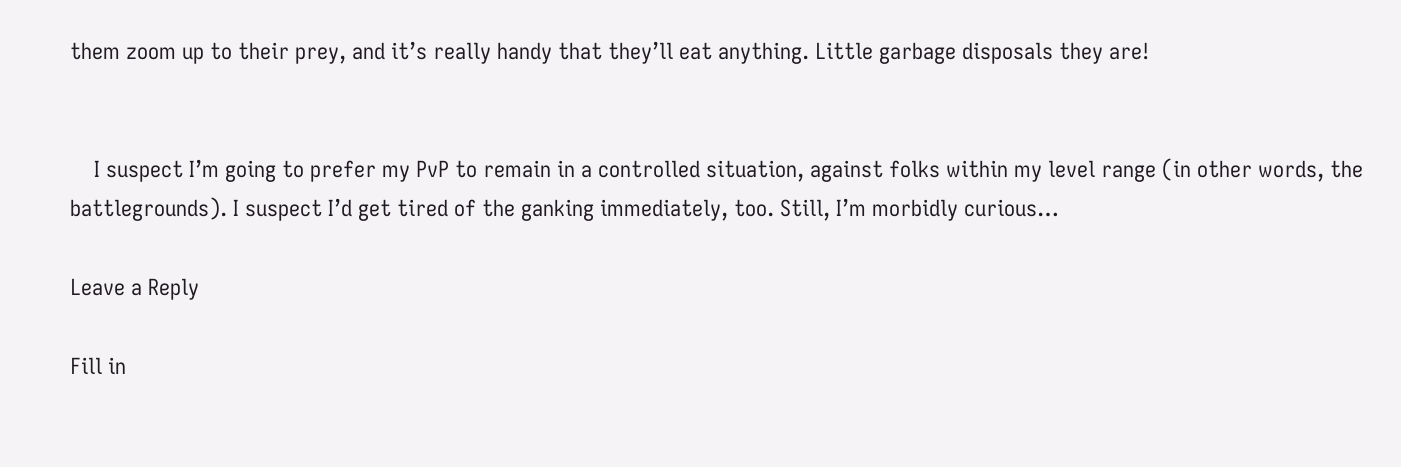them zoom up to their prey, and it’s really handy that they’ll eat anything. Little garbage disposals they are!


    I suspect I’m going to prefer my PvP to remain in a controlled situation, against folks within my level range (in other words, the battlegrounds). I suspect I’d get tired of the ganking immediately, too. Still, I’m morbidly curious…

Leave a Reply

Fill in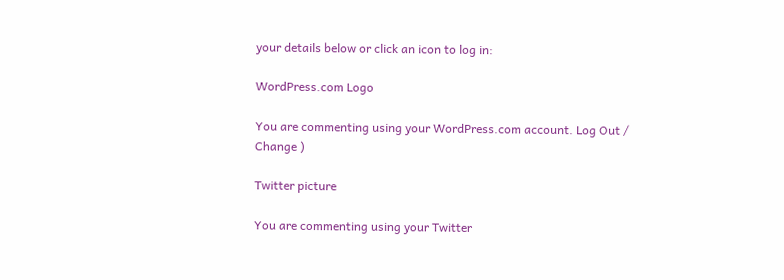your details below or click an icon to log in:

WordPress.com Logo

You are commenting using your WordPress.com account. Log Out / Change )

Twitter picture

You are commenting using your Twitter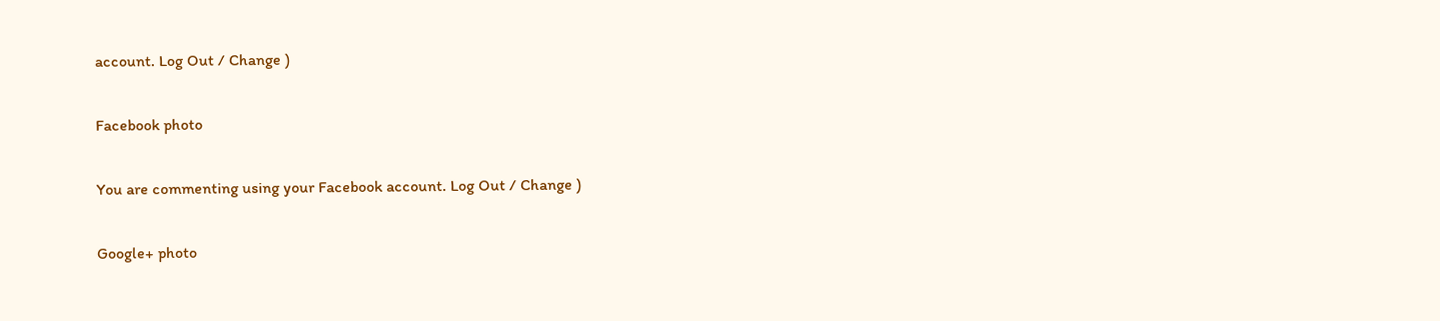account. Log Out / Change )

Facebook photo

You are commenting using your Facebook account. Log Out / Change )

Google+ photo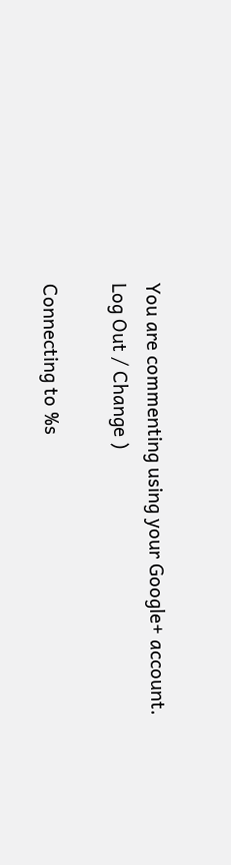You are commenting using your Google+ account. Log Out / Change )

Connecting to %s